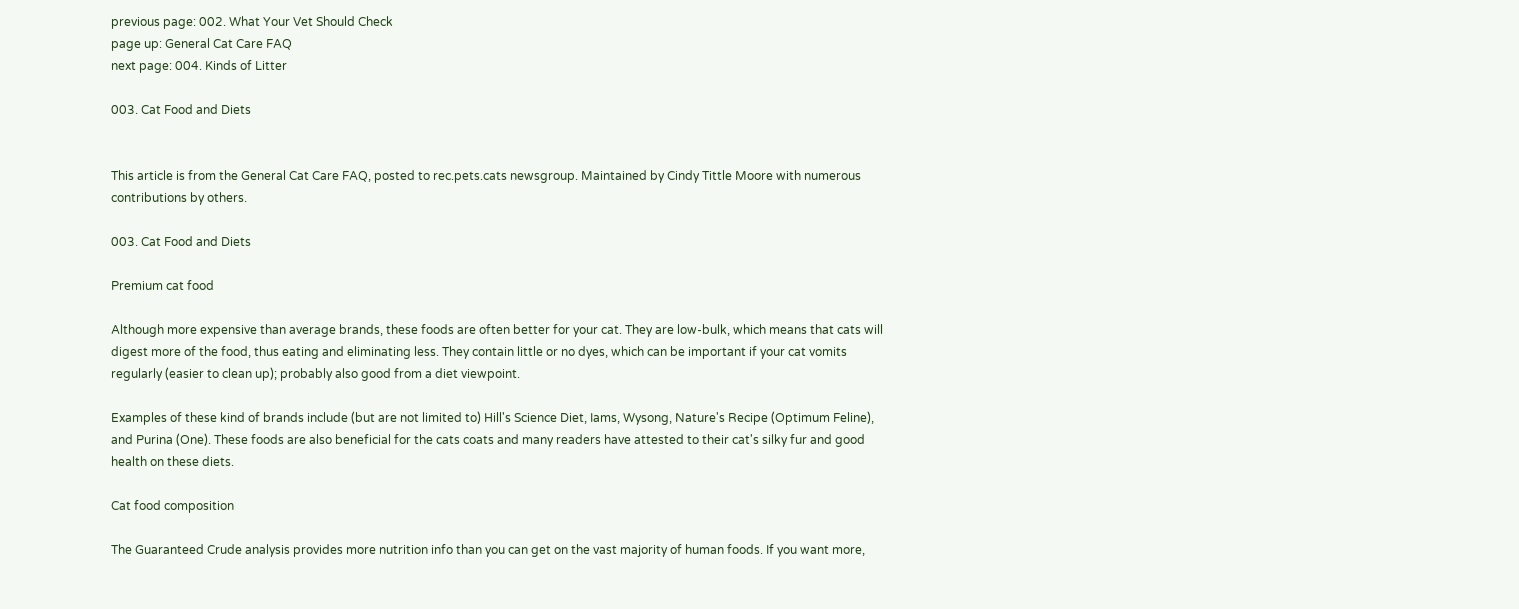previous page: 002. What Your Vet Should Check
page up: General Cat Care FAQ
next page: 004. Kinds of Litter

003. Cat Food and Diets


This article is from the General Cat Care FAQ, posted to rec.pets.cats newsgroup. Maintained by Cindy Tittle Moore with numerous contributions by others.

003. Cat Food and Diets

Premium cat food

Although more expensive than average brands, these foods are often better for your cat. They are low-bulk, which means that cats will digest more of the food, thus eating and eliminating less. They contain little or no dyes, which can be important if your cat vomits regularly (easier to clean up); probably also good from a diet viewpoint.

Examples of these kind of brands include (but are not limited to) Hill's Science Diet, Iams, Wysong, Nature's Recipe (Optimum Feline), and Purina (One). These foods are also beneficial for the cats coats and many readers have attested to their cat's silky fur and good health on these diets.

Cat food composition

The Guaranteed Crude analysis provides more nutrition info than you can get on the vast majority of human foods. If you want more,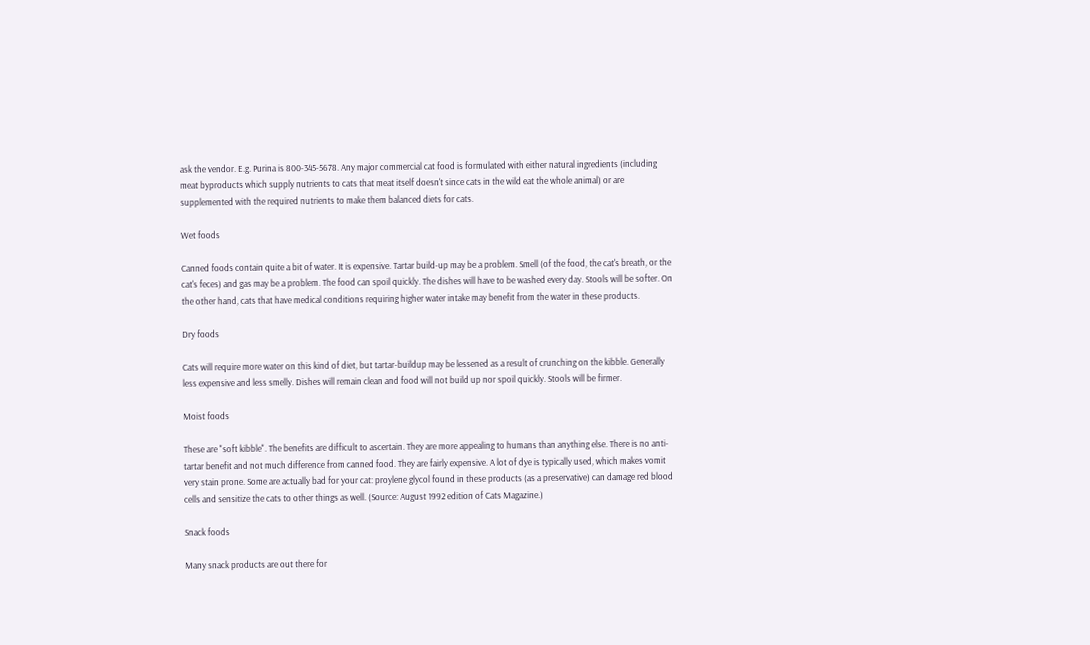ask the vendor. E.g. Purina is 800-345-5678. Any major commercial cat food is formulated with either natural ingredients (including meat byproducts which supply nutrients to cats that meat itself doesn't since cats in the wild eat the whole animal) or are supplemented with the required nutrients to make them balanced diets for cats.

Wet foods

Canned foods contain quite a bit of water. It is expensive. Tartar build-up may be a problem. Smell (of the food, the cat's breath, or the cat's feces) and gas may be a problem. The food can spoil quickly. The dishes will have to be washed every day. Stools will be softer. On the other hand, cats that have medical conditions requiring higher water intake may benefit from the water in these products.

Dry foods

Cats will require more water on this kind of diet, but tartar-buildup may be lessened as a result of crunching on the kibble. Generally less expensive and less smelly. Dishes will remain clean and food will not build up nor spoil quickly. Stools will be firmer.

Moist foods

These are "soft kibble". The benefits are difficult to ascertain. They are more appealing to humans than anything else. There is no anti-tartar benefit and not much difference from canned food. They are fairly expensive. A lot of dye is typically used, which makes vomit very stain prone. Some are actually bad for your cat: proylene glycol found in these products (as a preservative) can damage red blood cells and sensitize the cats to other things as well. (Source: August 1992 edition of Cats Magazine.)

Snack foods

Many snack products are out there for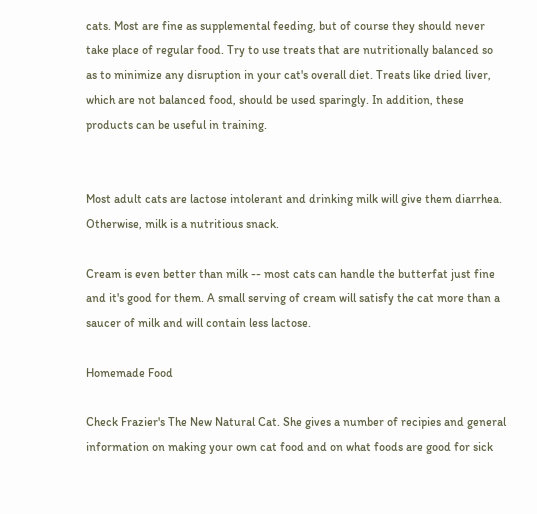cats. Most are fine as supplemental feeding, but of course they should never take place of regular food. Try to use treats that are nutritionally balanced so as to minimize any disruption in your cat's overall diet. Treats like dried liver, which are not balanced food, should be used sparingly. In addition, these products can be useful in training.


Most adult cats are lactose intolerant and drinking milk will give them diarrhea. Otherwise, milk is a nutritious snack.

Cream is even better than milk -- most cats can handle the butterfat just fine and it's good for them. A small serving of cream will satisfy the cat more than a saucer of milk and will contain less lactose.

Homemade Food

Check Frazier's The New Natural Cat. She gives a number of recipies and general information on making your own cat food and on what foods are good for sick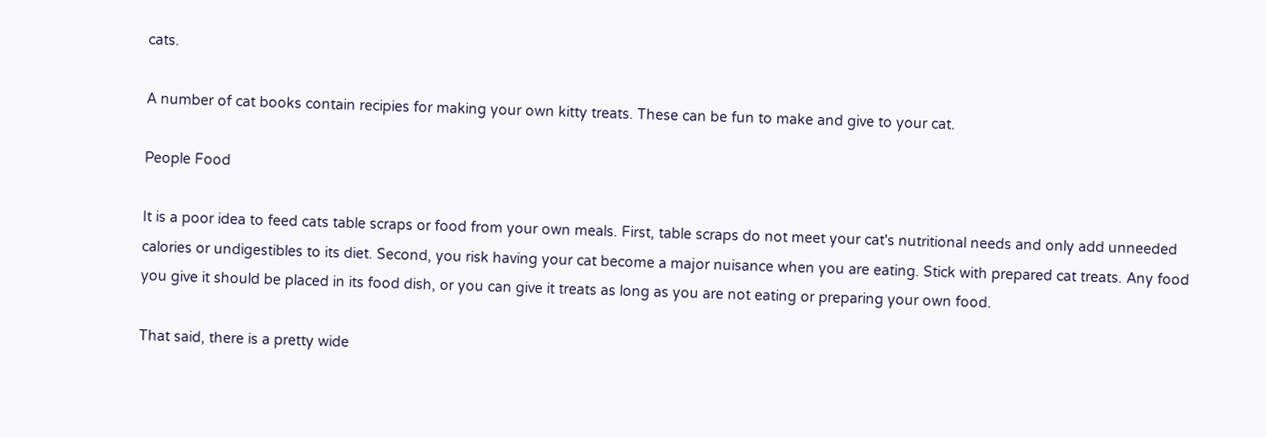cats.

A number of cat books contain recipies for making your own kitty treats. These can be fun to make and give to your cat.

People Food

It is a poor idea to feed cats table scraps or food from your own meals. First, table scraps do not meet your cat's nutritional needs and only add unneeded calories or undigestibles to its diet. Second, you risk having your cat become a major nuisance when you are eating. Stick with prepared cat treats. Any food you give it should be placed in its food dish, or you can give it treats as long as you are not eating or preparing your own food.

That said, there is a pretty wide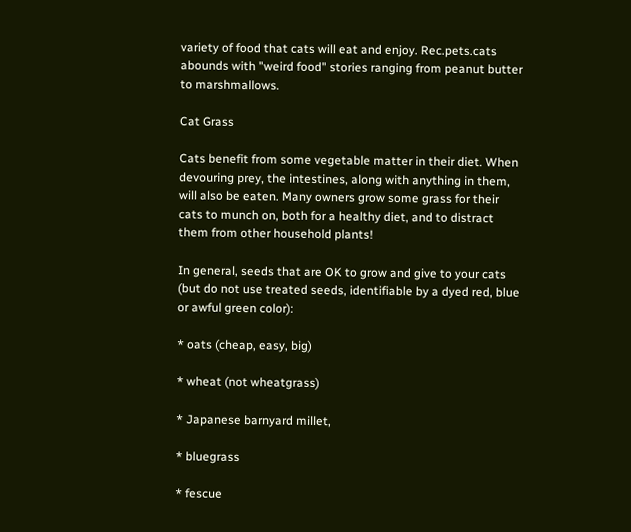variety of food that cats will eat and enjoy. Rec.pets.cats abounds with "weird food" stories ranging from peanut butter to marshmallows.

Cat Grass

Cats benefit from some vegetable matter in their diet. When devouring prey, the intestines, along with anything in them, will also be eaten. Many owners grow some grass for their cats to munch on, both for a healthy diet, and to distract them from other household plants!

In general, seeds that are OK to grow and give to your cats (but do not use treated seeds, identifiable by a dyed red, blue or awful green color):

* oats (cheap, easy, big)

* wheat (not wheatgrass)

* Japanese barnyard millet,

* bluegrass

* fescue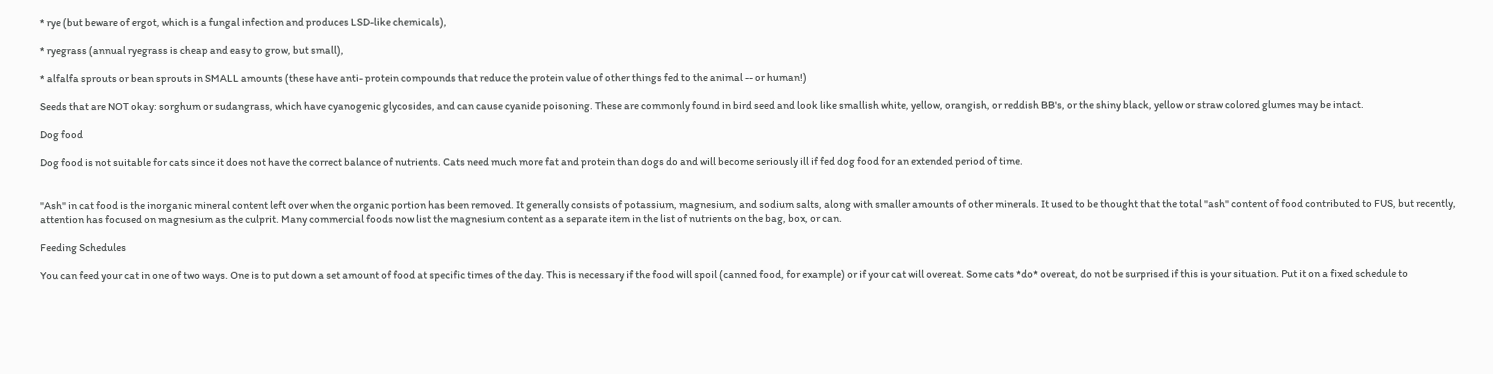* rye (but beware of ergot, which is a fungal infection and produces LSD-like chemicals),

* ryegrass (annual ryegrass is cheap and easy to grow, but small),

* alfalfa sprouts or bean sprouts in SMALL amounts (these have anti- protein compounds that reduce the protein value of other things fed to the animal -- or human!)

Seeds that are NOT okay: sorghum or sudangrass, which have cyanogenic glycosides, and can cause cyanide poisoning. These are commonly found in bird seed and look like smallish white, yellow, orangish, or reddish BB's, or the shiny black, yellow or straw colored glumes may be intact.

Dog food

Dog food is not suitable for cats since it does not have the correct balance of nutrients. Cats need much more fat and protein than dogs do and will become seriously ill if fed dog food for an extended period of time.


"Ash" in cat food is the inorganic mineral content left over when the organic portion has been removed. It generally consists of potassium, magnesium, and sodium salts, along with smaller amounts of other minerals. It used to be thought that the total "ash" content of food contributed to FUS, but recently, attention has focused on magnesium as the culprit. Many commercial foods now list the magnesium content as a separate item in the list of nutrients on the bag, box, or can.

Feeding Schedules

You can feed your cat in one of two ways. One is to put down a set amount of food at specific times of the day. This is necessary if the food will spoil (canned food, for example) or if your cat will overeat. Some cats *do* overeat, do not be surprised if this is your situation. Put it on a fixed schedule to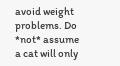avoid weight problems. Do *not* assume a cat will only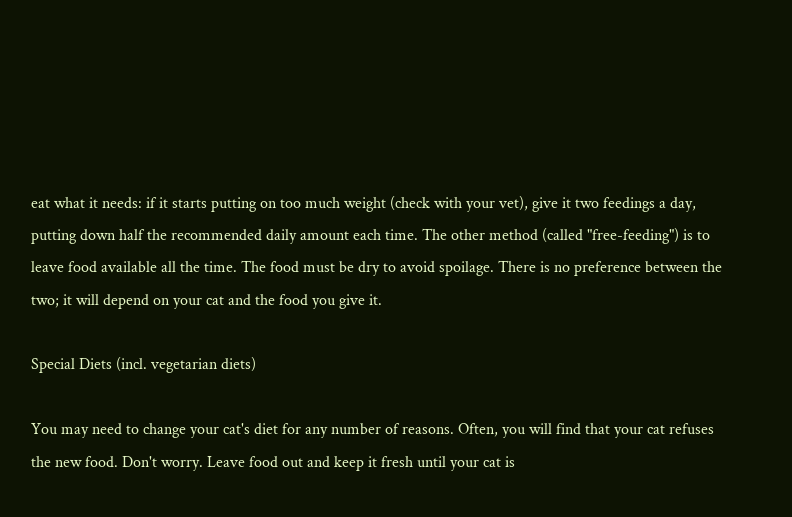eat what it needs: if it starts putting on too much weight (check with your vet), give it two feedings a day, putting down half the recommended daily amount each time. The other method (called "free-feeding") is to leave food available all the time. The food must be dry to avoid spoilage. There is no preference between the two; it will depend on your cat and the food you give it.

Special Diets (incl. vegetarian diets)

You may need to change your cat's diet for any number of reasons. Often, you will find that your cat refuses the new food. Don't worry. Leave food out and keep it fresh until your cat is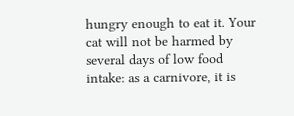hungry enough to eat it. Your cat will not be harmed by several days of low food intake: as a carnivore, it is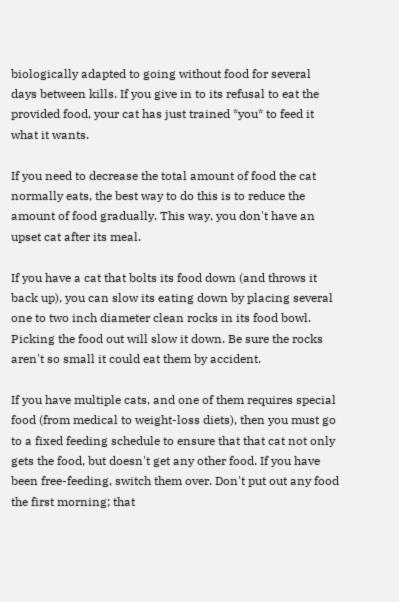biologically adapted to going without food for several days between kills. If you give in to its refusal to eat the provided food, your cat has just trained *you* to feed it what it wants.

If you need to decrease the total amount of food the cat normally eats, the best way to do this is to reduce the amount of food gradually. This way, you don't have an upset cat after its meal.

If you have a cat that bolts its food down (and throws it back up), you can slow its eating down by placing several one to two inch diameter clean rocks in its food bowl. Picking the food out will slow it down. Be sure the rocks aren't so small it could eat them by accident.

If you have multiple cats, and one of them requires special food (from medical to weight-loss diets), then you must go to a fixed feeding schedule to ensure that that cat not only gets the food, but doesn't get any other food. If you have been free-feeding, switch them over. Don't put out any food the first morning; that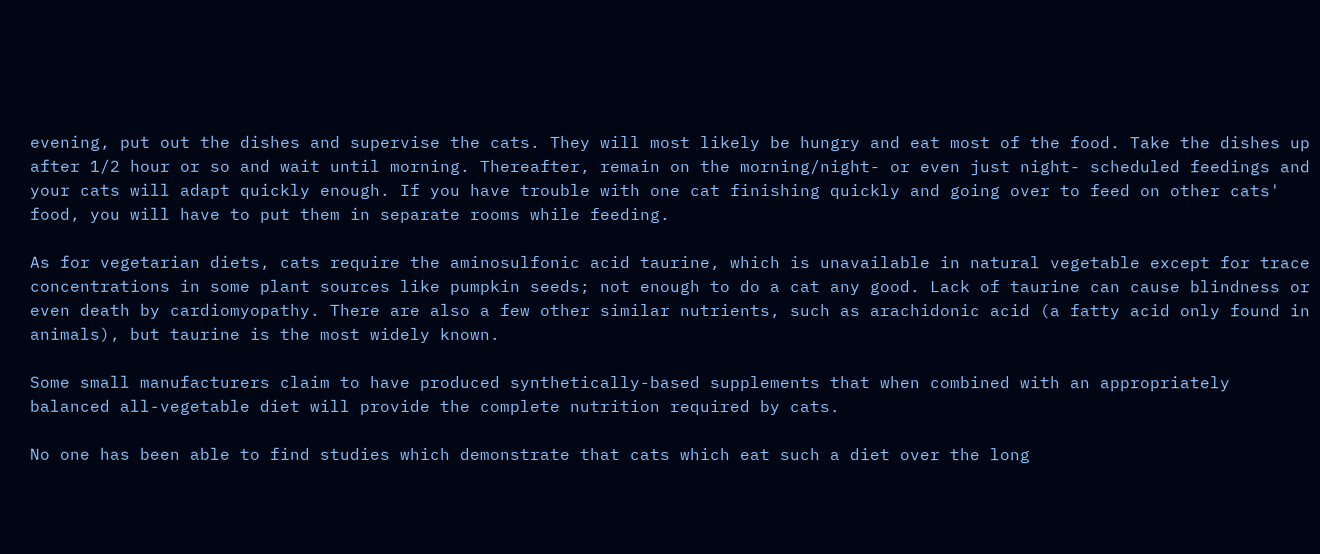evening, put out the dishes and supervise the cats. They will most likely be hungry and eat most of the food. Take the dishes up after 1/2 hour or so and wait until morning. Thereafter, remain on the morning/night- or even just night- scheduled feedings and your cats will adapt quickly enough. If you have trouble with one cat finishing quickly and going over to feed on other cats' food, you will have to put them in separate rooms while feeding.

As for vegetarian diets, cats require the aminosulfonic acid taurine, which is unavailable in natural vegetable except for trace concentrations in some plant sources like pumpkin seeds; not enough to do a cat any good. Lack of taurine can cause blindness or even death by cardiomyopathy. There are also a few other similar nutrients, such as arachidonic acid (a fatty acid only found in animals), but taurine is the most widely known.

Some small manufacturers claim to have produced synthetically-based supplements that when combined with an appropriately balanced all-vegetable diet will provide the complete nutrition required by cats.

No one has been able to find studies which demonstrate that cats which eat such a diet over the long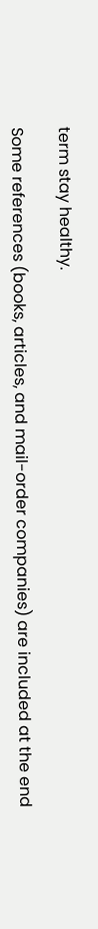term stay healthy.

Some references (books, articles, and mail-order companies) are included at the end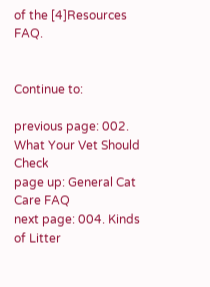of the [4]Resources FAQ.


Continue to:

previous page: 002. What Your Vet Should Check
page up: General Cat Care FAQ
next page: 004. Kinds of Litter